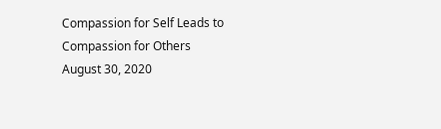Compassion for Self Leads to Compassion for Others
August 30, 2020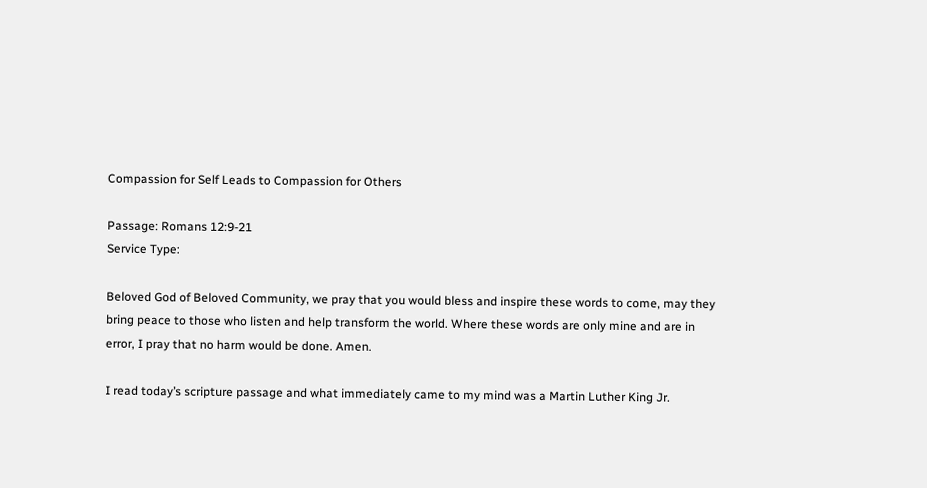Compassion for Self Leads to Compassion for Others

Passage: Romans 12:9-21
Service Type:

Beloved God of Beloved Community, we pray that you would bless and inspire these words to come, may they bring peace to those who listen and help transform the world. Where these words are only mine and are in error, I pray that no harm would be done. Amen.

I read today’s scripture passage and what immediately came to my mind was a Martin Luther King Jr.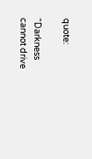quote:

“Darkness cannot drive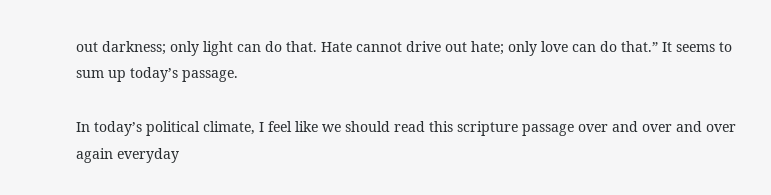out darkness; only light can do that. Hate cannot drive out hate; only love can do that.” It seems to sum up today’s passage.

In today’s political climate, I feel like we should read this scripture passage over and over and over again everyday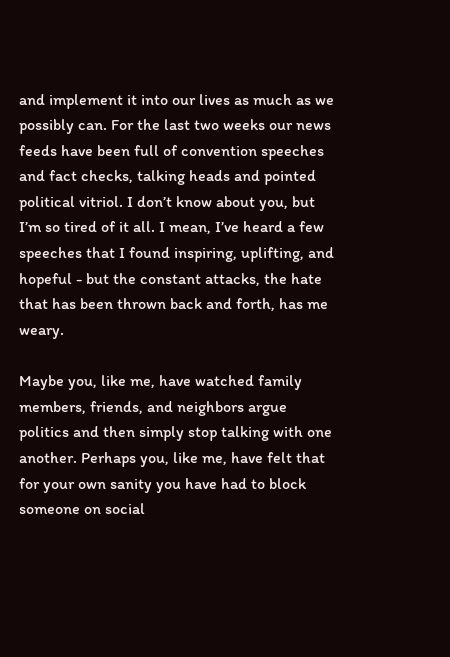and implement it into our lives as much as we possibly can. For the last two weeks our news feeds have been full of convention speeches and fact checks, talking heads and pointed political vitriol. I don’t know about you, but I’m so tired of it all. I mean, I’ve heard a few speeches that I found inspiring, uplifting, and hopeful - but the constant attacks, the hate that has been thrown back and forth, has me weary.

Maybe you, like me, have watched family members, friends, and neighbors argue politics and then simply stop talking with one another. Perhaps you, like me, have felt that for your own sanity you have had to block someone on social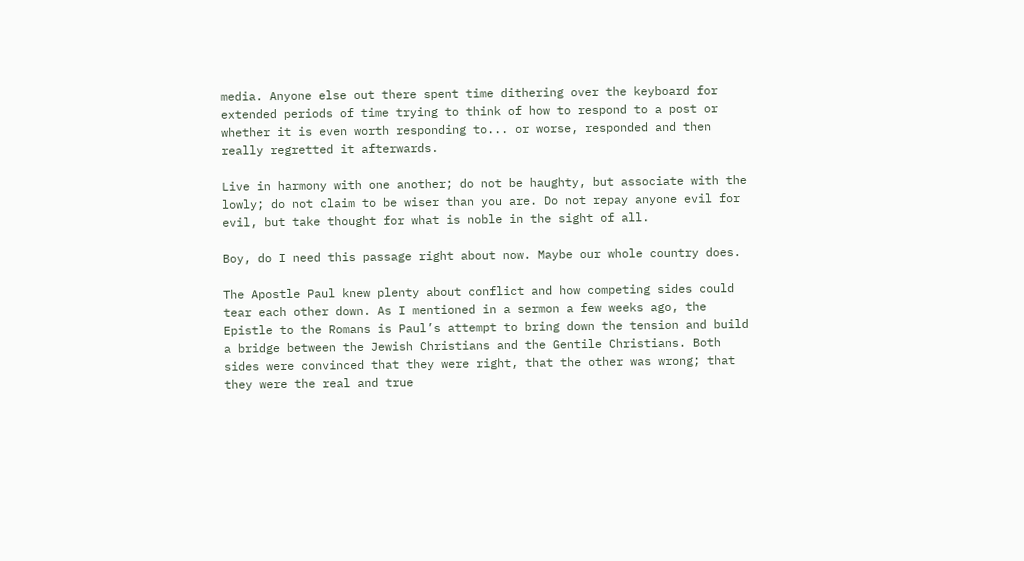media. Anyone else out there spent time dithering over the keyboard for extended periods of time trying to think of how to respond to a post or whether it is even worth responding to... or worse, responded and then really regretted it afterwards.

Live in harmony with one another; do not be haughty, but associate with the lowly; do not claim to be wiser than you are. Do not repay anyone evil for evil, but take thought for what is noble in the sight of all.

Boy, do I need this passage right about now. Maybe our whole country does.

The Apostle Paul knew plenty about conflict and how competing sides could tear each other down. As I mentioned in a sermon a few weeks ago, the Epistle to the Romans is Paul’s attempt to bring down the tension and build a bridge between the Jewish Christians and the Gentile Christians. Both sides were convinced that they were right, that the other was wrong; that they were the real and true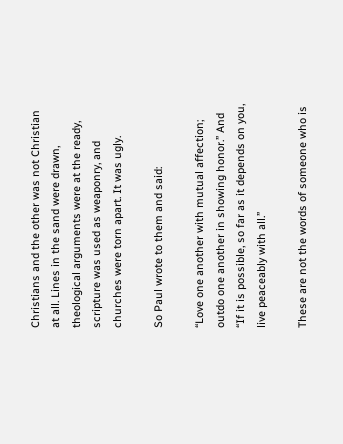Christians and the other was not Christian at all. Lines in the sand were drawn, theological arguments were at the ready, scripture was used as weaponry, and churches were torn apart. It was ugly.

So Paul wrote to them and said:

“Love one another with mutual affection; outdo one another in showing honor.” And “If it is possible, so far as it depends on you, live peaceably with all.”

These are not the words of someone who is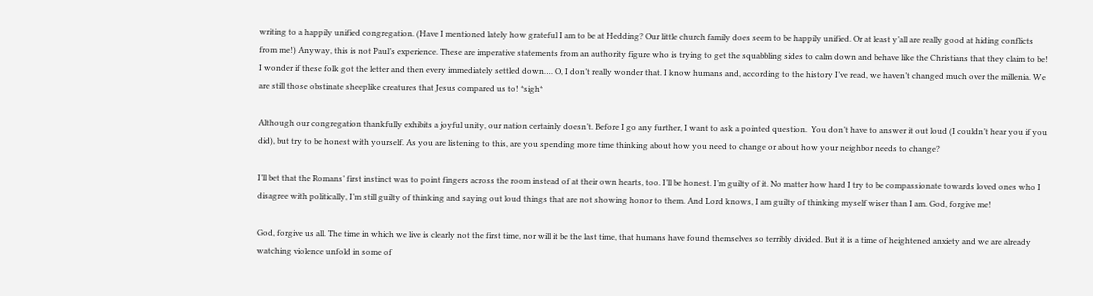writing to a happily unified congregation. (Have I mentioned lately how grateful I am to be at Hedding? Our little church family does seem to be happily unified. Or at least y’all are really good at hiding conflicts from me!) Anyway, this is not Paul’s experience. These are imperative statements from an authority figure who is trying to get the squabbling sides to calm down and behave like the Christians that they claim to be! I wonder if these folk got the letter and then every immediately settled down…. O, I don’t really wonder that. I know humans and, according to the history I’ve read, we haven’t changed much over the millenia. We are still those obstinate sheeplike creatures that Jesus compared us to! *sigh*

Although our congregation thankfully exhibits a joyful unity, our nation certainly doesn’t. Before I go any further, I want to ask a pointed question.  You don’t have to answer it out loud (I couldn’t hear you if you did), but try to be honest with yourself. As you are listening to this, are you spending more time thinking about how you need to change or about how your neighbor needs to change?

I’ll bet that the Romans’ first instinct was to point fingers across the room instead of at their own hearts, too. I’ll be honest. I’m guilty of it. No matter how hard I try to be compassionate towards loved ones who I disagree with politically, I’m still guilty of thinking and saying out loud things that are not showing honor to them. And Lord knows, I am guilty of thinking myself wiser than I am. God, forgive me!

God, forgive us all. The time in which we live is clearly not the first time, nor will it be the last time, that humans have found themselves so terribly divided. But it is a time of heightened anxiety and we are already watching violence unfold in some of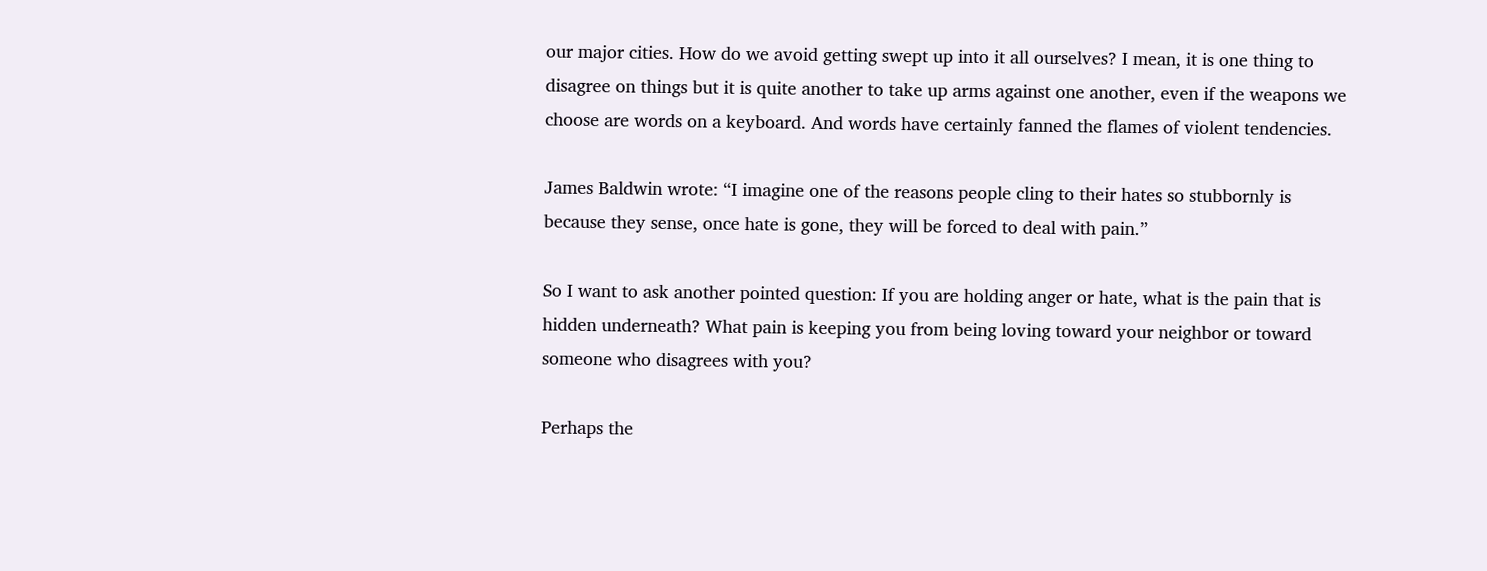our major cities. How do we avoid getting swept up into it all ourselves? I mean, it is one thing to disagree on things but it is quite another to take up arms against one another, even if the weapons we choose are words on a keyboard. And words have certainly fanned the flames of violent tendencies.

James Baldwin wrote: “I imagine one of the reasons people cling to their hates so stubbornly is because they sense, once hate is gone, they will be forced to deal with pain.”

So I want to ask another pointed question: If you are holding anger or hate, what is the pain that is hidden underneath? What pain is keeping you from being loving toward your neighbor or toward someone who disagrees with you?

Perhaps the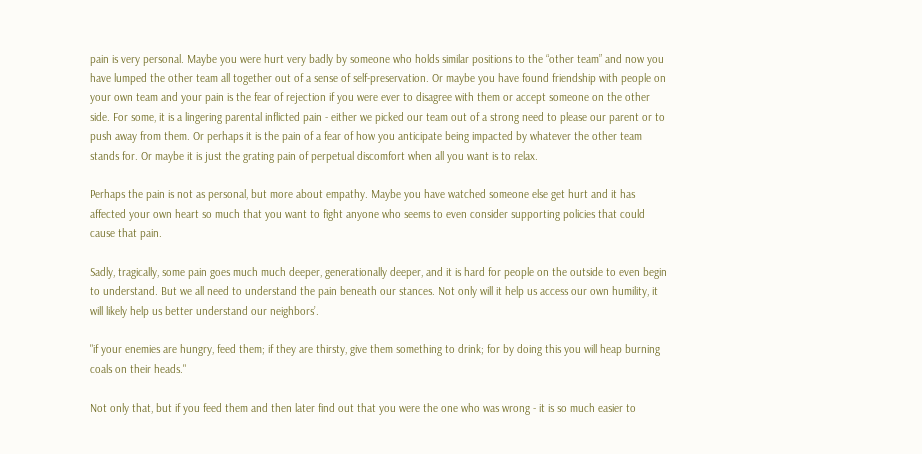pain is very personal. Maybe you were hurt very badly by someone who holds similar positions to the “other team” and now you have lumped the other team all together out of a sense of self-preservation. Or maybe you have found friendship with people on your own team and your pain is the fear of rejection if you were ever to disagree with them or accept someone on the other side. For some, it is a lingering parental inflicted pain - either we picked our team out of a strong need to please our parent or to push away from them. Or perhaps it is the pain of a fear of how you anticipate being impacted by whatever the other team stands for. Or maybe it is just the grating pain of perpetual discomfort when all you want is to relax.

Perhaps the pain is not as personal, but more about empathy. Maybe you have watched someone else get hurt and it has affected your own heart so much that you want to fight anyone who seems to even consider supporting policies that could cause that pain.

Sadly, tragically, some pain goes much much deeper, generationally deeper, and it is hard for people on the outside to even begin to understand. But we all need to understand the pain beneath our stances. Not only will it help us access our own humility, it will likely help us better understand our neighbors’.

"if your enemies are hungry, feed them; if they are thirsty, give them something to drink; for by doing this you will heap burning coals on their heads."

Not only that, but if you feed them and then later find out that you were the one who was wrong - it is so much easier to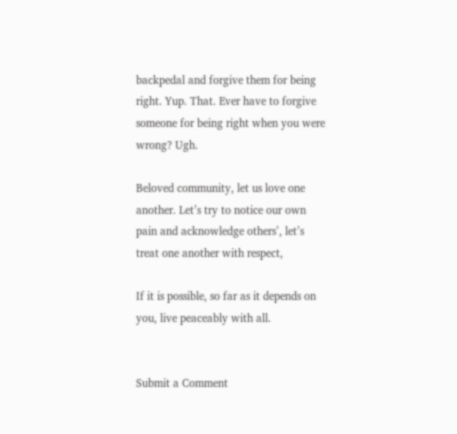backpedal and forgive them for being right. Yup. That. Ever have to forgive someone for being right when you were wrong? Ugh.

Beloved community, let us love one another. Let’s try to notice our own pain and acknowledge others’, let’s treat one another with respect,

If it is possible, so far as it depends on you, live peaceably with all.


Submit a Comment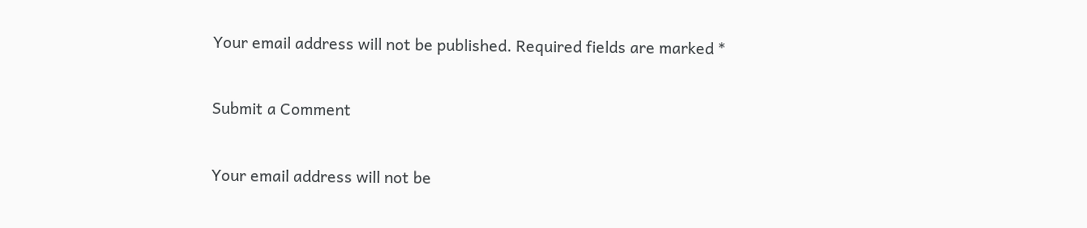Your email address will not be published. Required fields are marked *

Submit a Comment

Your email address will not be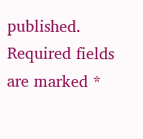published. Required fields are marked *